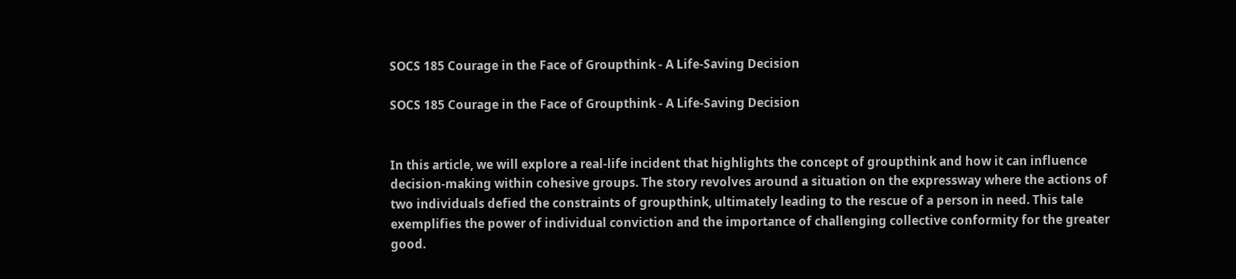SOCS 185 Courage in the Face of Groupthink - A Life-Saving Decision

SOCS 185 Courage in the Face of Groupthink - A Life-Saving Decision


In this article, we will explore a real-life incident that highlights the concept of groupthink and how it can influence decision-making within cohesive groups. The story revolves around a situation on the expressway where the actions of two individuals defied the constraints of groupthink, ultimately leading to the rescue of a person in need. This tale exemplifies the power of individual conviction and the importance of challenging collective conformity for the greater good.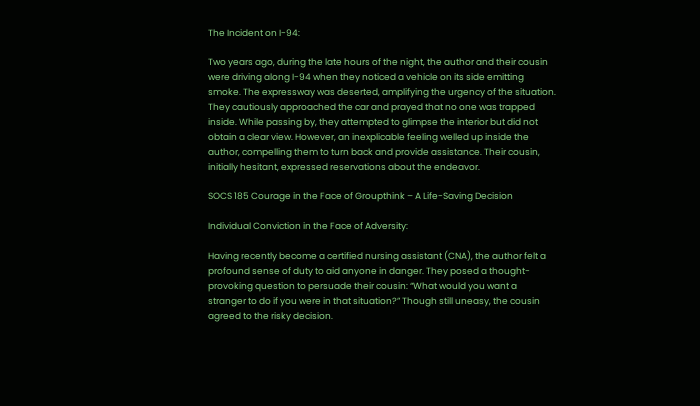The Incident on I-94:

Two years ago, during the late hours of the night, the author and their cousin were driving along I-94 when they noticed a vehicle on its side emitting smoke. The expressway was deserted, amplifying the urgency of the situation. They cautiously approached the car and prayed that no one was trapped inside. While passing by, they attempted to glimpse the interior but did not obtain a clear view. However, an inexplicable feeling welled up inside the author, compelling them to turn back and provide assistance. Their cousin, initially hesitant, expressed reservations about the endeavor.

SOCS 185 Courage in the Face of Groupthink – A Life-Saving Decision

Individual Conviction in the Face of Adversity:

Having recently become a certified nursing assistant (CNA), the author felt a profound sense of duty to aid anyone in danger. They posed a thought-provoking question to persuade their cousin: “What would you want a stranger to do if you were in that situation?” Though still uneasy, the cousin agreed to the risky decision.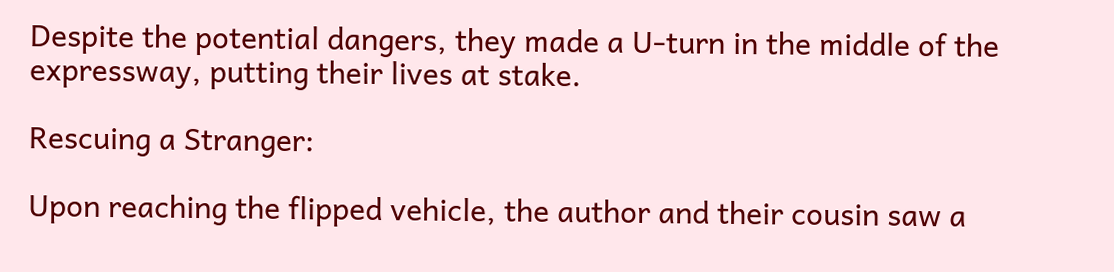Despite the potential dangers, they made a U-turn in the middle of the expressway, putting their lives at stake.

Rescuing a Stranger:

Upon reaching the flipped vehicle, the author and their cousin saw a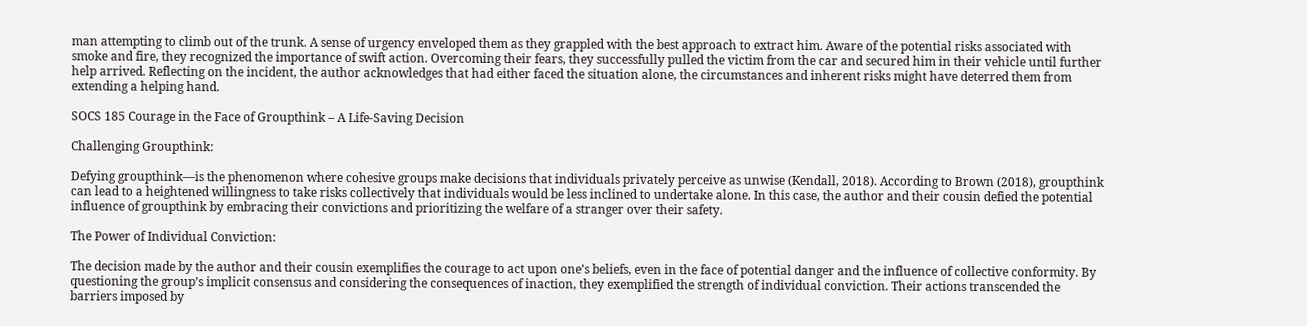man attempting to climb out of the trunk. A sense of urgency enveloped them as they grappled with the best approach to extract him. Aware of the potential risks associated with smoke and fire, they recognized the importance of swift action. Overcoming their fears, they successfully pulled the victim from the car and secured him in their vehicle until further help arrived. Reflecting on the incident, the author acknowledges that had either faced the situation alone, the circumstances and inherent risks might have deterred them from extending a helping hand.

SOCS 185 Courage in the Face of Groupthink – A Life-Saving Decision

Challenging Groupthink:

Defying groupthink—is the phenomenon where cohesive groups make decisions that individuals privately perceive as unwise (Kendall, 2018). According to Brown (2018), groupthink can lead to a heightened willingness to take risks collectively that individuals would be less inclined to undertake alone. In this case, the author and their cousin defied the potential influence of groupthink by embracing their convictions and prioritizing the welfare of a stranger over their safety.

The Power of Individual Conviction:

The decision made by the author and their cousin exemplifies the courage to act upon one’s beliefs, even in the face of potential danger and the influence of collective conformity. By questioning the group’s implicit consensus and considering the consequences of inaction, they exemplified the strength of individual conviction. Their actions transcended the barriers imposed by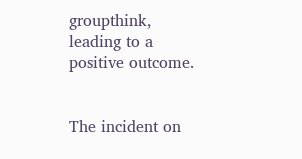groupthink, leading to a positive outcome.


The incident on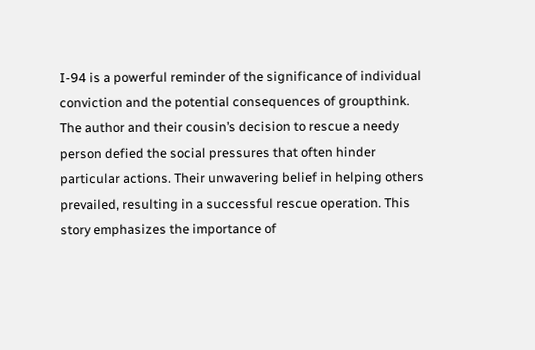I-94 is a powerful reminder of the significance of individual conviction and the potential consequences of groupthink. The author and their cousin’s decision to rescue a needy person defied the social pressures that often hinder particular actions. Their unwavering belief in helping others prevailed, resulting in a successful rescue operation. This story emphasizes the importance of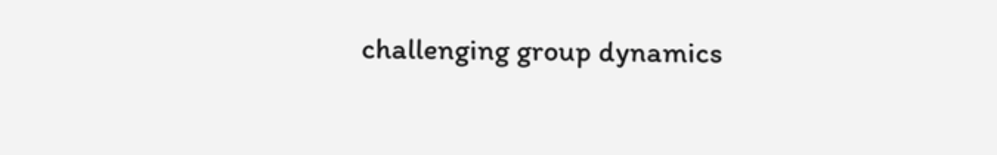challenging group dynamics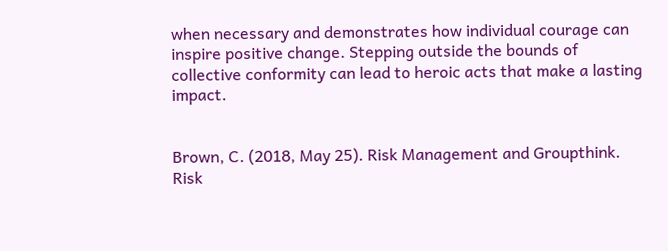when necessary and demonstrates how individual courage can inspire positive change. Stepping outside the bounds of collective conformity can lead to heroic acts that make a lasting impact.


Brown, C. (2018, May 25). Risk Management and Groupthink. Risk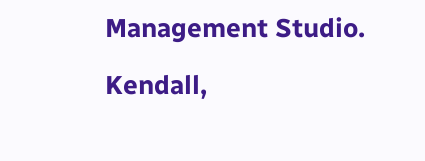Management Studio.

Kendall,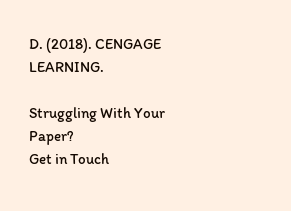D. (2018). CENGAGE LEARNING.

Struggling With Your Paper?
Get in Touch